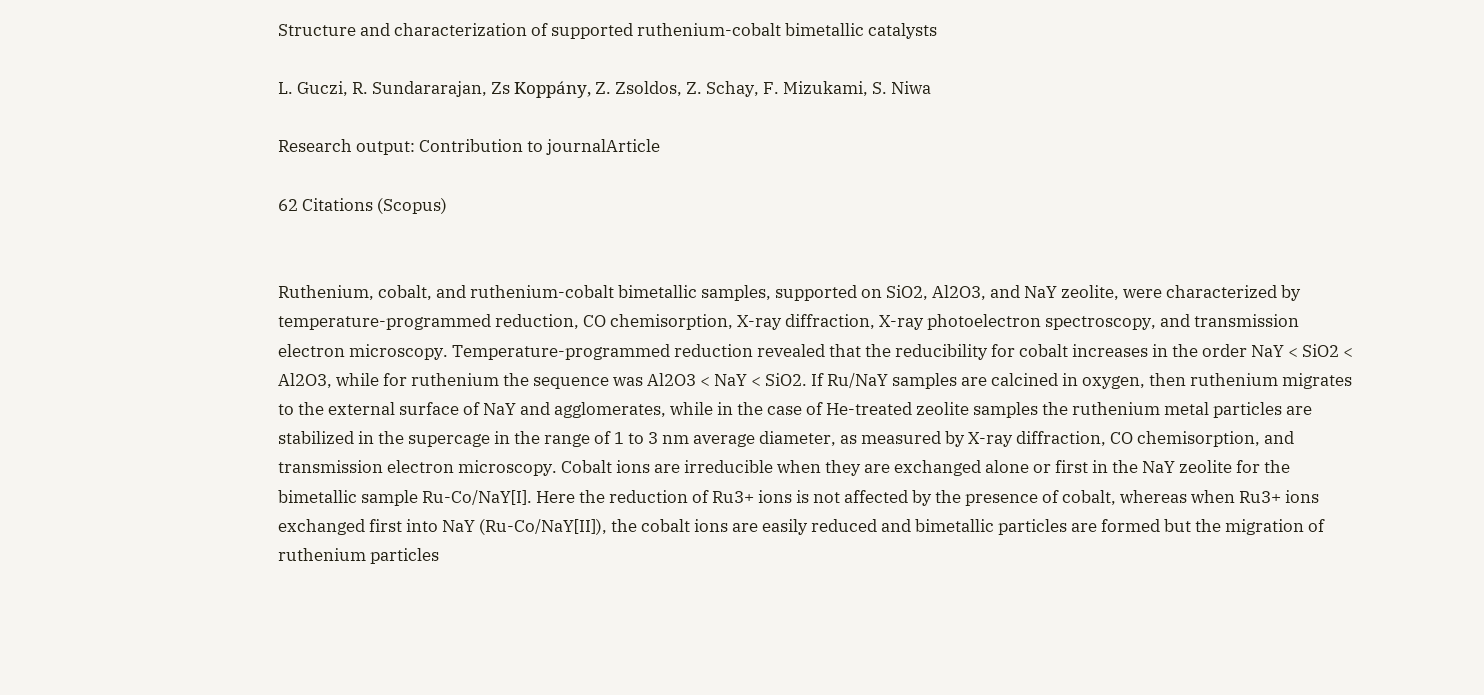Structure and characterization of supported ruthenium-cobalt bimetallic catalysts

L. Guczi, R. Sundararajan, Zs Koppány, Z. Zsoldos, Z. Schay, F. Mizukami, S. Niwa

Research output: Contribution to journalArticle

62 Citations (Scopus)


Ruthenium, cobalt, and ruthenium-cobalt bimetallic samples, supported on SiO2, Al2O3, and NaY zeolite, were characterized by temperature-programmed reduction, CO chemisorption, X-ray diffraction, X-ray photoelectron spectroscopy, and transmission electron microscopy. Temperature-programmed reduction revealed that the reducibility for cobalt increases in the order NaY < SiO2 < Al2O3, while for ruthenium the sequence was Al2O3 < NaY < SiO2. If Ru/NaY samples are calcined in oxygen, then ruthenium migrates to the external surface of NaY and agglomerates, while in the case of He-treated zeolite samples the ruthenium metal particles are stabilized in the supercage in the range of 1 to 3 nm average diameter, as measured by X-ray diffraction, CO chemisorption, and transmission electron microscopy. Cobalt ions are irreducible when they are exchanged alone or first in the NaY zeolite for the bimetallic sample Ru-Co/NaY[I]. Here the reduction of Ru3+ ions is not affected by the presence of cobalt, whereas when Ru3+ ions exchanged first into NaY (Ru-Co/NaY[II]), the cobalt ions are easily reduced and bimetallic particles are formed but the migration of ruthenium particles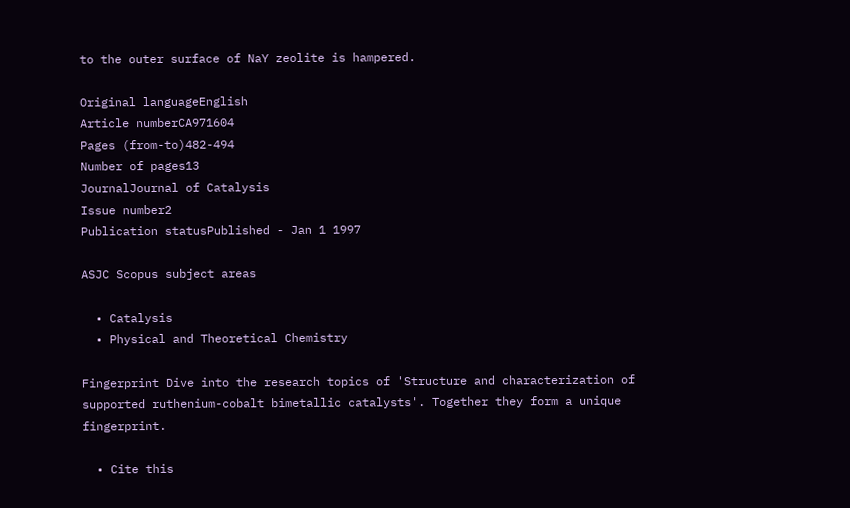to the outer surface of NaY zeolite is hampered.

Original languageEnglish
Article numberCA971604
Pages (from-to)482-494
Number of pages13
JournalJournal of Catalysis
Issue number2
Publication statusPublished - Jan 1 1997

ASJC Scopus subject areas

  • Catalysis
  • Physical and Theoretical Chemistry

Fingerprint Dive into the research topics of 'Structure and characterization of supported ruthenium-cobalt bimetallic catalysts'. Together they form a unique fingerprint.

  • Cite this